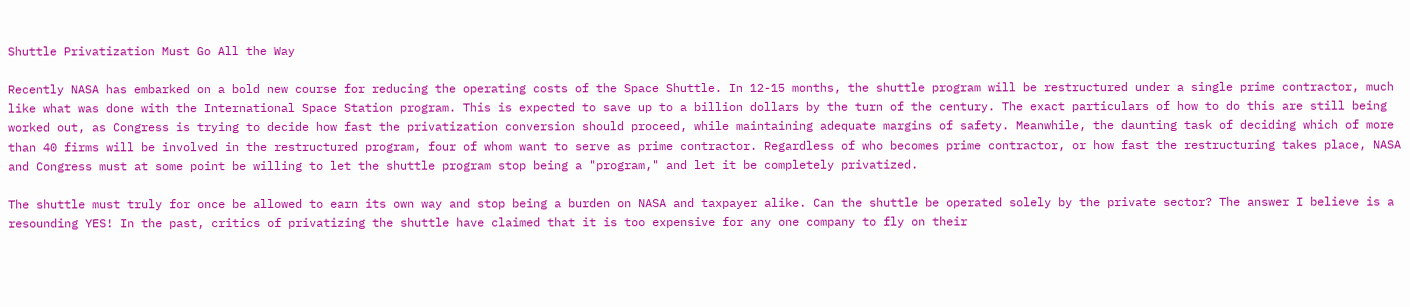Shuttle Privatization Must Go All the Way

Recently NASA has embarked on a bold new course for reducing the operating costs of the Space Shuttle. In 12-15 months, the shuttle program will be restructured under a single prime contractor, much like what was done with the International Space Station program. This is expected to save up to a billion dollars by the turn of the century. The exact particulars of how to do this are still being worked out, as Congress is trying to decide how fast the privatization conversion should proceed, while maintaining adequate margins of safety. Meanwhile, the daunting task of deciding which of more than 40 firms will be involved in the restructured program, four of whom want to serve as prime contractor. Regardless of who becomes prime contractor, or how fast the restructuring takes place, NASA and Congress must at some point be willing to let the shuttle program stop being a "program," and let it be completely privatized.

The shuttle must truly for once be allowed to earn its own way and stop being a burden on NASA and taxpayer alike. Can the shuttle be operated solely by the private sector? The answer I believe is a resounding YES! In the past, critics of privatizing the shuttle have claimed that it is too expensive for any one company to fly on their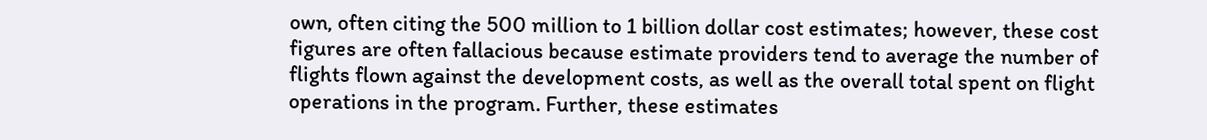own, often citing the 500 million to 1 billion dollar cost estimates; however, these cost figures are often fallacious because estimate providers tend to average the number of flights flown against the development costs, as well as the overall total spent on flight operations in the program. Further, these estimates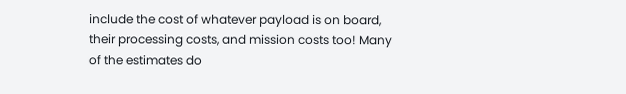include the cost of whatever payload is on board, their processing costs, and mission costs too! Many of the estimates do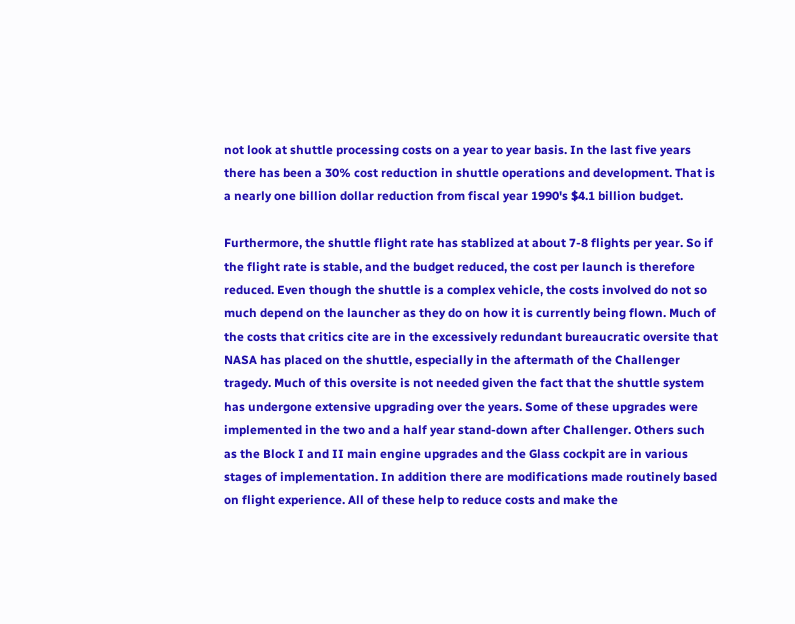not look at shuttle processing costs on a year to year basis. In the last five years there has been a 30% cost reduction in shuttle operations and development. That is a nearly one billion dollar reduction from fiscal year 1990's $4.1 billion budget.

Furthermore, the shuttle flight rate has stablized at about 7-8 flights per year. So if the flight rate is stable, and the budget reduced, the cost per launch is therefore reduced. Even though the shuttle is a complex vehicle, the costs involved do not so much depend on the launcher as they do on how it is currently being flown. Much of the costs that critics cite are in the excessively redundant bureaucratic oversite that NASA has placed on the shuttle, especially in the aftermath of the Challenger tragedy. Much of this oversite is not needed given the fact that the shuttle system has undergone extensive upgrading over the years. Some of these upgrades were implemented in the two and a half year stand-down after Challenger. Others such as the Block I and II main engine upgrades and the Glass cockpit are in various stages of implementation. In addition there are modifications made routinely based on flight experience. All of these help to reduce costs and make the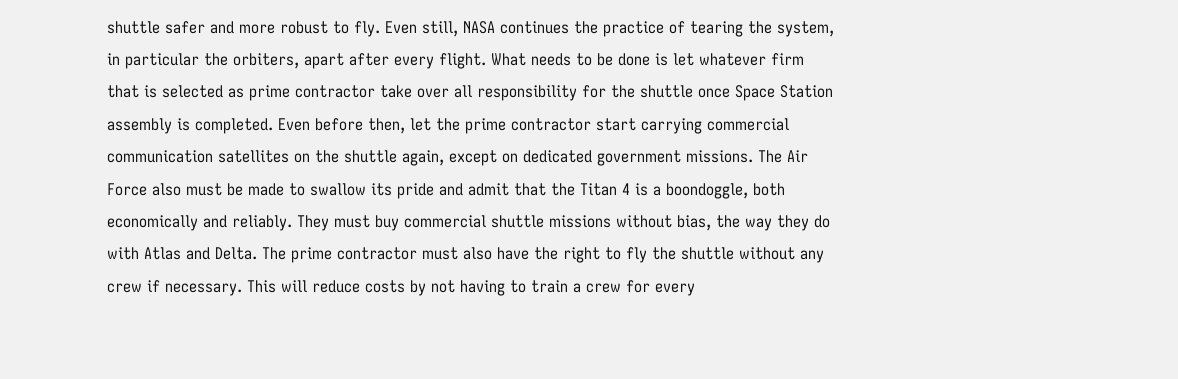shuttle safer and more robust to fly. Even still, NASA continues the practice of tearing the system, in particular the orbiters, apart after every flight. What needs to be done is let whatever firm that is selected as prime contractor take over all responsibility for the shuttle once Space Station assembly is completed. Even before then, let the prime contractor start carrying commercial communication satellites on the shuttle again, except on dedicated government missions. The Air Force also must be made to swallow its pride and admit that the Titan 4 is a boondoggle, both economically and reliably. They must buy commercial shuttle missions without bias, the way they do with Atlas and Delta. The prime contractor must also have the right to fly the shuttle without any crew if necessary. This will reduce costs by not having to train a crew for every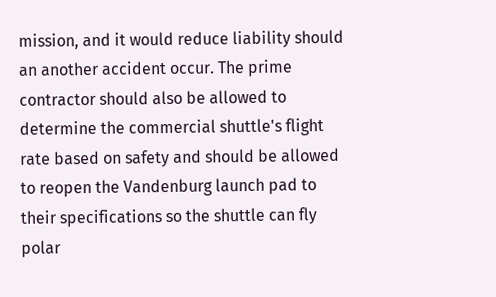mission, and it would reduce liability should an another accident occur. The prime contractor should also be allowed to determine the commercial shuttle's flight rate based on safety and should be allowed to reopen the Vandenburg launch pad to their specifications so the shuttle can fly polar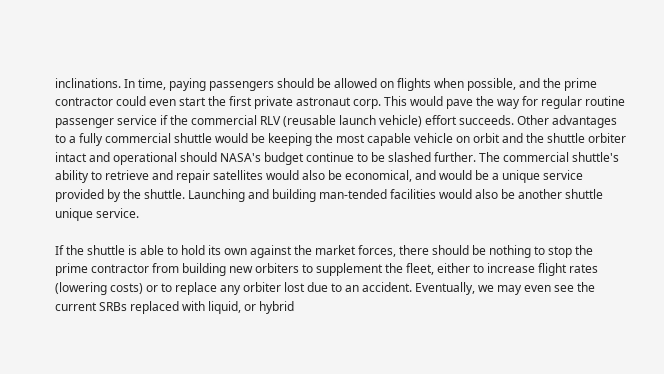inclinations. In time, paying passengers should be allowed on flights when possible, and the prime contractor could even start the first private astronaut corp. This would pave the way for regular routine passenger service if the commercial RLV (reusable launch vehicle) effort succeeds. Other advantages to a fully commercial shuttle would be keeping the most capable vehicle on orbit and the shuttle orbiter intact and operational should NASA's budget continue to be slashed further. The commercial shuttle's ability to retrieve and repair satellites would also be economical, and would be a unique service provided by the shuttle. Launching and building man-tended facilities would also be another shuttle unique service.

If the shuttle is able to hold its own against the market forces, there should be nothing to stop the prime contractor from building new orbiters to supplement the fleet, either to increase flight rates (lowering costs) or to replace any orbiter lost due to an accident. Eventually, we may even see the current SRBs replaced with liquid, or hybrid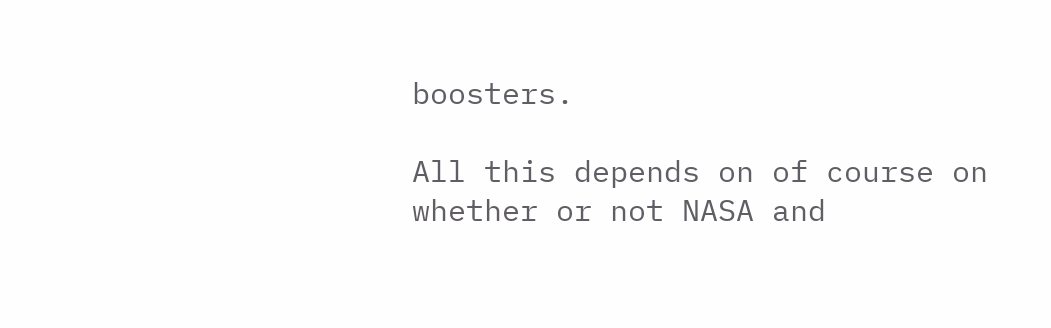boosters.

All this depends on of course on whether or not NASA and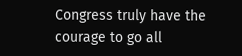Congress truly have the courage to go all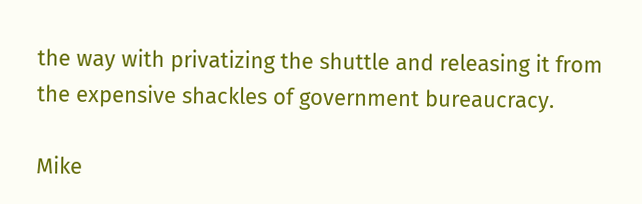the way with privatizing the shuttle and releasing it from the expensive shackles of government bureaucracy.

Mike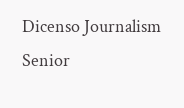Dicenso Journalism Senior